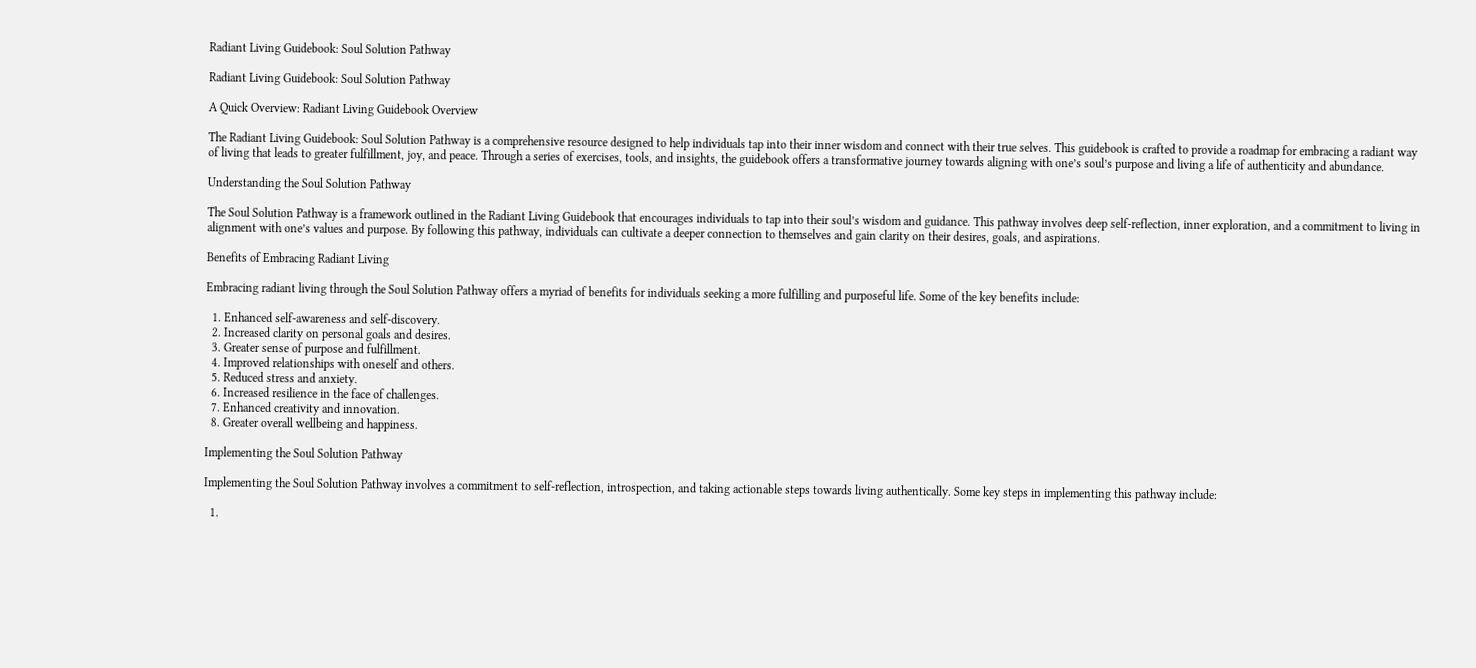Radiant Living Guidebook: Soul Solution Pathway

Radiant Living Guidebook: Soul Solution Pathway

A Quick Overview: Radiant Living Guidebook Overview

The Radiant Living Guidebook: Soul Solution Pathway is a comprehensive resource designed to help individuals tap into their inner wisdom and connect with their true selves. This guidebook is crafted to provide a roadmap for embracing a radiant way of living that leads to greater fulfillment, joy, and peace. Through a series of exercises, tools, and insights, the guidebook offers a transformative journey towards aligning with one’s soul’s purpose and living a life of authenticity and abundance.

Understanding the Soul Solution Pathway

The Soul Solution Pathway is a framework outlined in the Radiant Living Guidebook that encourages individuals to tap into their soul’s wisdom and guidance. This pathway involves deep self-reflection, inner exploration, and a commitment to living in alignment with one’s values and purpose. By following this pathway, individuals can cultivate a deeper connection to themselves and gain clarity on their desires, goals, and aspirations.

Benefits of Embracing Radiant Living

Embracing radiant living through the Soul Solution Pathway offers a myriad of benefits for individuals seeking a more fulfilling and purposeful life. Some of the key benefits include:

  1. Enhanced self-awareness and self-discovery.
  2. Increased clarity on personal goals and desires.
  3. Greater sense of purpose and fulfillment.
  4. Improved relationships with oneself and others.
  5. Reduced stress and anxiety.
  6. Increased resilience in the face of challenges.
  7. Enhanced creativity and innovation.
  8. Greater overall wellbeing and happiness.

Implementing the Soul Solution Pathway

Implementing the Soul Solution Pathway involves a commitment to self-reflection, introspection, and taking actionable steps towards living authentically. Some key steps in implementing this pathway include:

  1.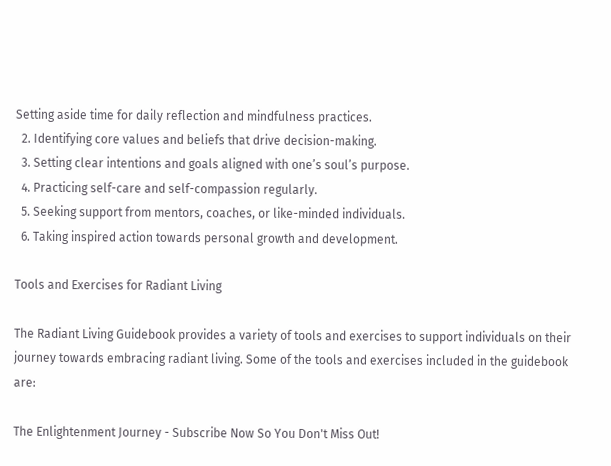Setting aside time for daily reflection and mindfulness practices.
  2. Identifying core values and beliefs that drive decision-making.
  3. Setting clear intentions and goals aligned with one’s soul’s purpose.
  4. Practicing self-care and self-compassion regularly.
  5. Seeking support from mentors, coaches, or like-minded individuals.
  6. Taking inspired action towards personal growth and development.

Tools and Exercises for Radiant Living

The Radiant Living Guidebook provides a variety of tools and exercises to support individuals on their journey towards embracing radiant living. Some of the tools and exercises included in the guidebook are:

The Enlightenment Journey - Subscribe Now So You Don't Miss Out!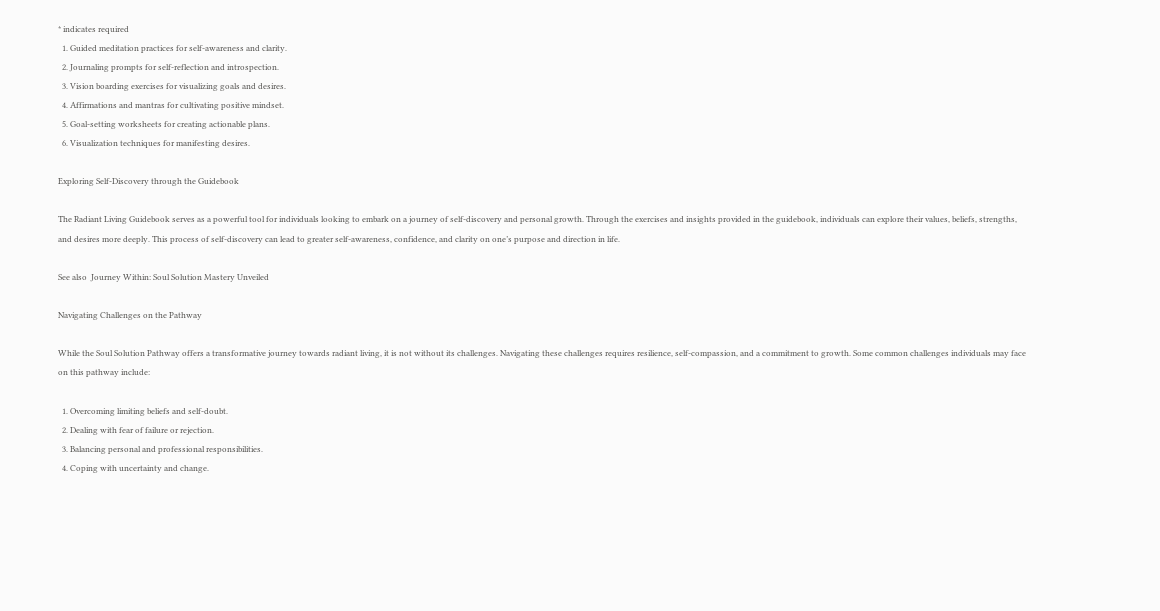* indicates required
  1. Guided meditation practices for self-awareness and clarity.
  2. Journaling prompts for self-reflection and introspection.
  3. Vision boarding exercises for visualizing goals and desires.
  4. Affirmations and mantras for cultivating positive mindset.
  5. Goal-setting worksheets for creating actionable plans.
  6. Visualization techniques for manifesting desires.

Exploring Self-Discovery through the Guidebook

The Radiant Living Guidebook serves as a powerful tool for individuals looking to embark on a journey of self-discovery and personal growth. Through the exercises and insights provided in the guidebook, individuals can explore their values, beliefs, strengths, and desires more deeply. This process of self-discovery can lead to greater self-awareness, confidence, and clarity on one’s purpose and direction in life.

See also  Journey Within: Soul Solution Mastery Unveiled

Navigating Challenges on the Pathway

While the Soul Solution Pathway offers a transformative journey towards radiant living, it is not without its challenges. Navigating these challenges requires resilience, self-compassion, and a commitment to growth. Some common challenges individuals may face on this pathway include:

  1. Overcoming limiting beliefs and self-doubt.
  2. Dealing with fear of failure or rejection.
  3. Balancing personal and professional responsibilities.
  4. Coping with uncertainty and change.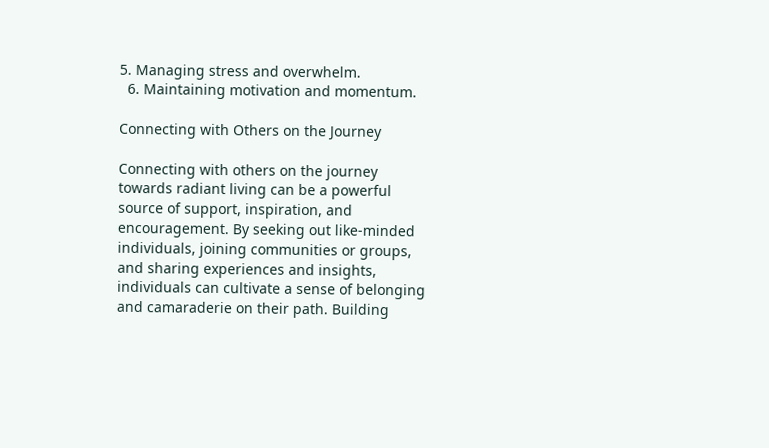5. Managing stress and overwhelm.
  6. Maintaining motivation and momentum.

Connecting with Others on the Journey

Connecting with others on the journey towards radiant living can be a powerful source of support, inspiration, and encouragement. By seeking out like-minded individuals, joining communities or groups, and sharing experiences and insights, individuals can cultivate a sense of belonging and camaraderie on their path. Building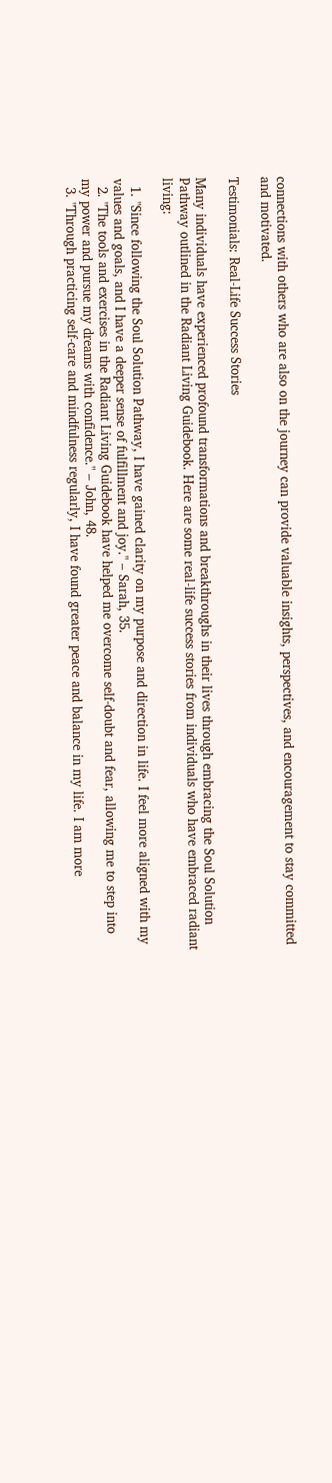connections with others who are also on the journey can provide valuable insights, perspectives, and encouragement to stay committed and motivated.

Testimonials: Real-Life Success Stories

Many individuals have experienced profound transformations and breakthroughs in their lives through embracing the Soul Solution Pathway outlined in the Radiant Living Guidebook. Here are some real-life success stories from individuals who have embraced radiant living:

  1. "Since following the Soul Solution Pathway, I have gained clarity on my purpose and direction in life. I feel more aligned with my values and goals, and I have a deeper sense of fulfillment and joy." – Sarah, 35.
  2. "The tools and exercises in the Radiant Living Guidebook have helped me overcome self-doubt and fear, allowing me to step into my power and pursue my dreams with confidence." – John, 48.
  3. "Through practicing self-care and mindfulness regularly, I have found greater peace and balance in my life. I am more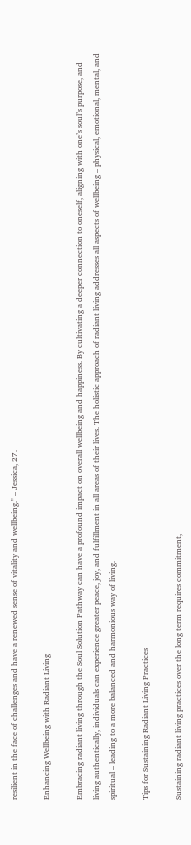resilient in the face of challenges and have a renewed sense of vitality and wellbeing." – Jessica, 27.

Enhancing Wellbeing with Radiant Living

Embracing radiant living through the Soul Solution Pathway can have a profound impact on overall wellbeing and happiness. By cultivating a deeper connection to oneself, aligning with one’s soul’s purpose, and living authentically, individuals can experience greater peace, joy, and fulfillment in all areas of their lives. The holistic approach of radiant living addresses all aspects of wellbeing – physical, emotional, mental, and spiritual – leading to a more balanced and harmonious way of living.

Tips for Sustaining Radiant Living Practices

Sustaining radiant living practices over the long term requires commitment,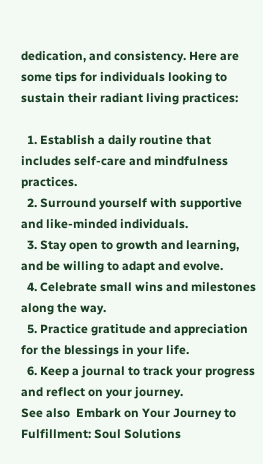dedication, and consistency. Here are some tips for individuals looking to sustain their radiant living practices:

  1. Establish a daily routine that includes self-care and mindfulness practices.
  2. Surround yourself with supportive and like-minded individuals.
  3. Stay open to growth and learning, and be willing to adapt and evolve.
  4. Celebrate small wins and milestones along the way.
  5. Practice gratitude and appreciation for the blessings in your life.
  6. Keep a journal to track your progress and reflect on your journey.
See also  Embark on Your Journey to Fulfillment: Soul Solutions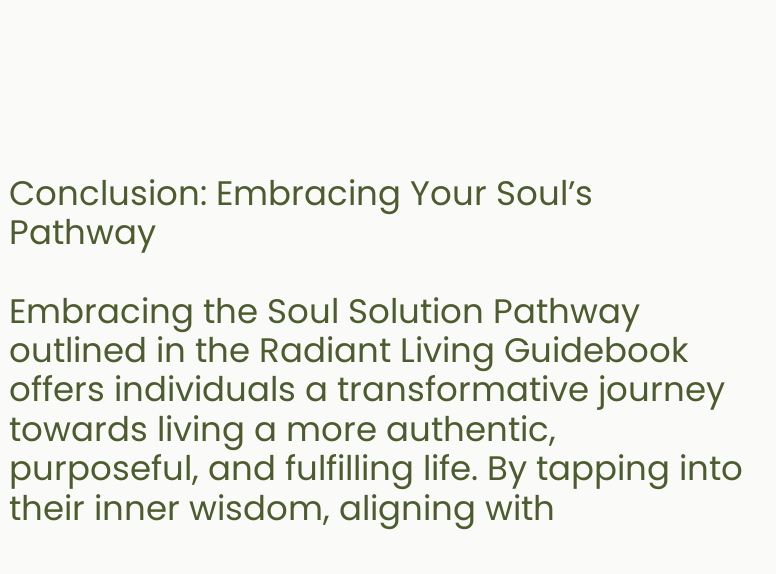Conclusion: Embracing Your Soul’s Pathway

Embracing the Soul Solution Pathway outlined in the Radiant Living Guidebook offers individuals a transformative journey towards living a more authentic, purposeful, and fulfilling life. By tapping into their inner wisdom, aligning with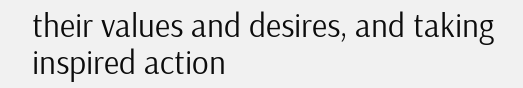their values and desires, and taking inspired action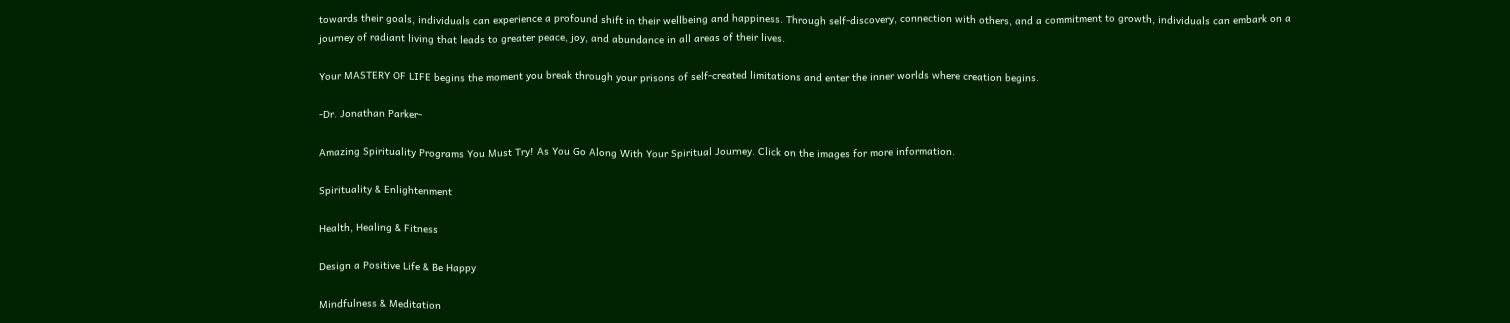towards their goals, individuals can experience a profound shift in their wellbeing and happiness. Through self-discovery, connection with others, and a commitment to growth, individuals can embark on a journey of radiant living that leads to greater peace, joy, and abundance in all areas of their lives.

Your MASTERY OF LIFE begins the moment you break through your prisons of self-created limitations and enter the inner worlds where creation begins.

-Dr. Jonathan Parker-

Amazing Spirituality Programs You Must Try! As You Go Along With Your Spiritual Journey. Click on the images for more information.

Spirituality & Enlightenment

Health, Healing & Fitness

Design a Positive Life & Be Happy

Mindfulness & Meditation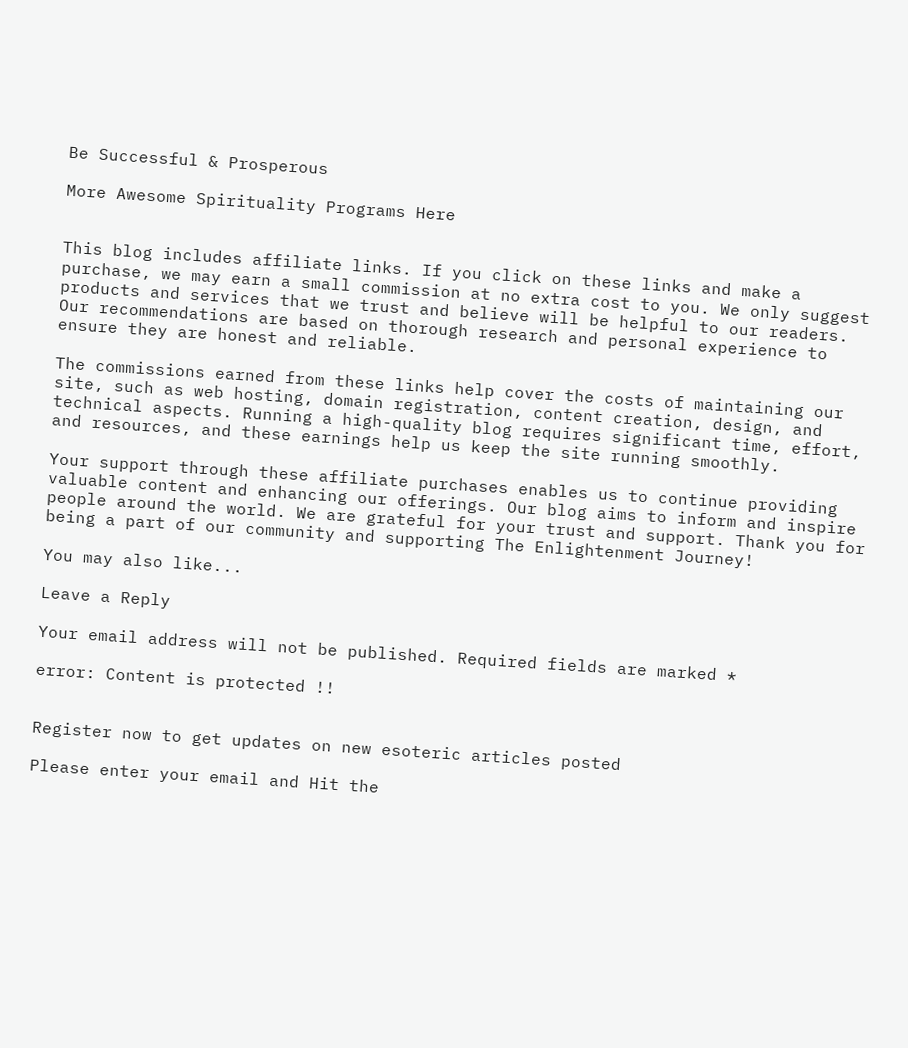Be Successful & Prosperous

More Awesome Spirituality Programs Here


This blog includes affiliate links. If you click on these links and make a purchase, we may earn a small commission at no extra cost to you. We only suggest products and services that we trust and believe will be helpful to our readers. Our recommendations are based on thorough research and personal experience to ensure they are honest and reliable.

The commissions earned from these links help cover the costs of maintaining our site, such as web hosting, domain registration, content creation, design, and technical aspects. Running a high-quality blog requires significant time, effort, and resources, and these earnings help us keep the site running smoothly.

Your support through these affiliate purchases enables us to continue providing valuable content and enhancing our offerings. Our blog aims to inform and inspire people around the world. We are grateful for your trust and support. Thank you for being a part of our community and supporting The Enlightenment Journey!

You may also like...

Leave a Reply

Your email address will not be published. Required fields are marked *

error: Content is protected !!


Register now to get updates on new esoteric articles posted

Please enter your email and Hit the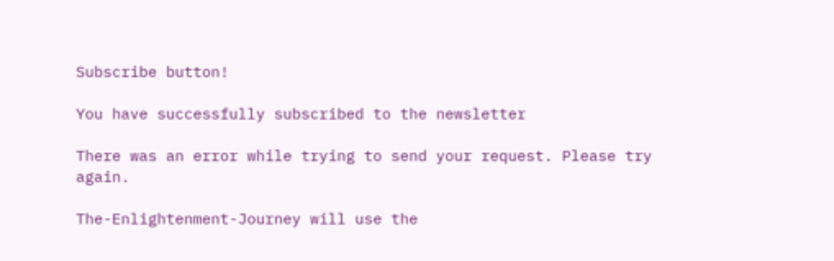Subscribe button!

You have successfully subscribed to the newsletter

There was an error while trying to send your request. Please try again.

The-Enlightenment-Journey will use the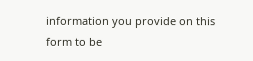information you provide on this form to be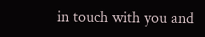in touch with you and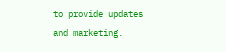to provide updates and marketing.